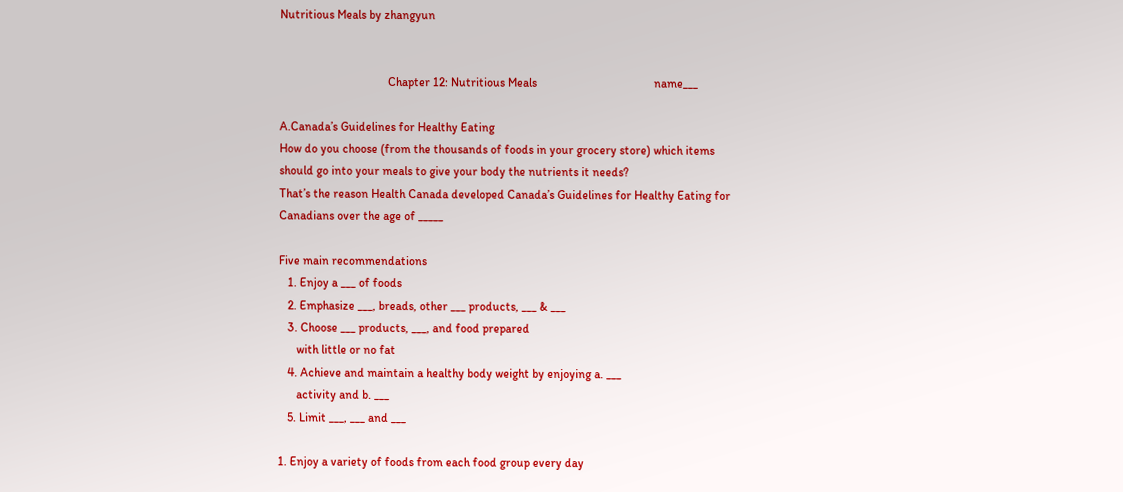Nutritious Meals by zhangyun


                                    Chapter 12: Nutritious Meals                                       name___

A.Canada’s Guidelines for Healthy Eating
How do you choose (from the thousands of foods in your grocery store) which items
should go into your meals to give your body the nutrients it needs?
That’s the reason Health Canada developed Canada’s Guidelines for Healthy Eating for
Canadians over the age of _____

Five main recommendations
   1. Enjoy a ___ of foods
   2. Emphasize ___, breads, other ___ products, ___ & ___
   3. Choose ___ products, ___, and food prepared
      with little or no fat
   4. Achieve and maintain a healthy body weight by enjoying a. ___
      activity and b. ___
   5. Limit ___, ___ and ___

1. Enjoy a variety of foods from each food group every day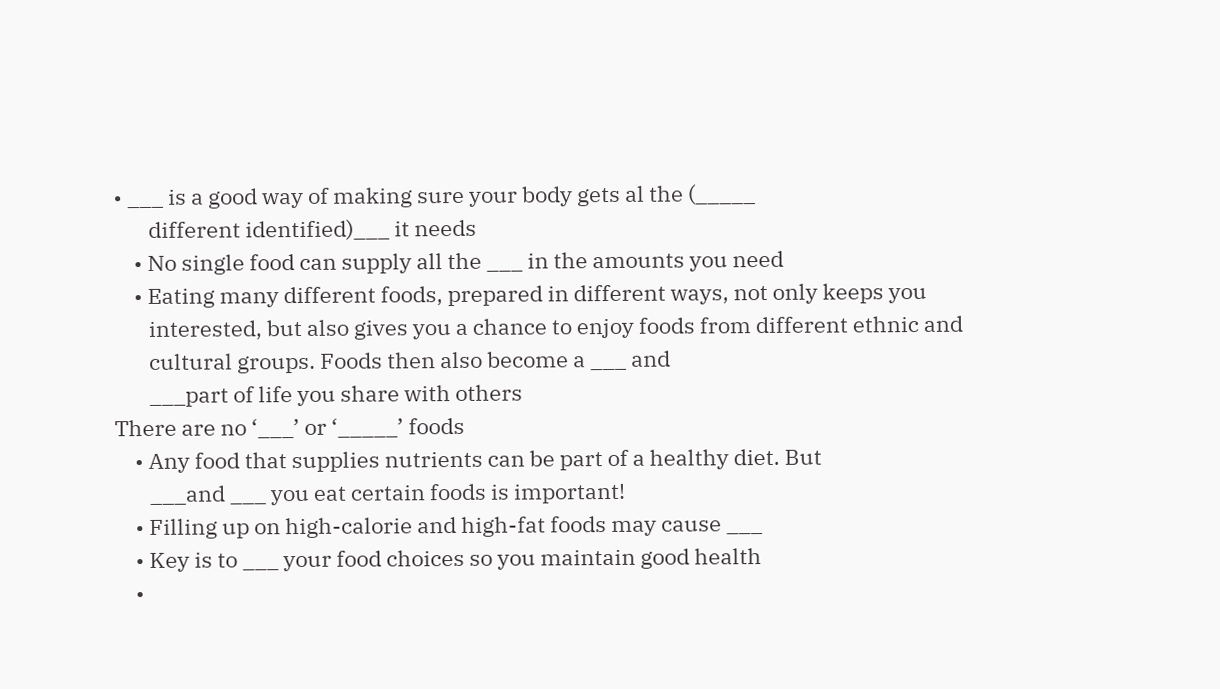• ___ is a good way of making sure your body gets al the (_____
       different identified)___ it needs
    • No single food can supply all the ___ in the amounts you need
    • Eating many different foods, prepared in different ways, not only keeps you
       interested, but also gives you a chance to enjoy foods from different ethnic and
       cultural groups. Foods then also become a ___ and
       ___part of life you share with others
There are no ‘___’ or ‘_____’ foods
    • Any food that supplies nutrients can be part of a healthy diet. But
       ___and ___ you eat certain foods is important!
    • Filling up on high-calorie and high-fat foods may cause ___
    • Key is to ___ your food choices so you maintain good health
    •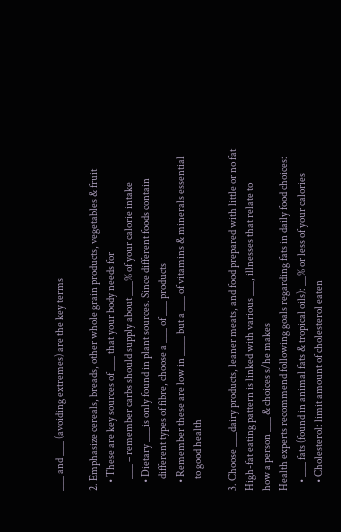___ and ___ (avoiding extremes) are the key terms

2. Emphasize cereals, breads, other whole grain products, vegetables & fruit
    • These are key sources of ___ that your body needs for
      ___ – remember carbs should supply about ___% of your calorie intake
    • Dietary ___is only found in plant sources. Since different foods contain
      different types of fibre, choose a ___ of ___ products
    • Remember these are low in ____ but a ___ of vitamins & minerals essential
      to good health

3. Choose ___dairy products, leaner meats, and food prepared with little or no fat
High-fat eating pattern is linked with various ___, illnesses that relate to
how a person ___ & choices s/he makes
Health experts recommend following goals regarding fats in daily food choices:
    • ___ fats (found in animal fats & tropical oils): __% or less of your calories
    • Cholesterol: limit amount of cholesterol eaten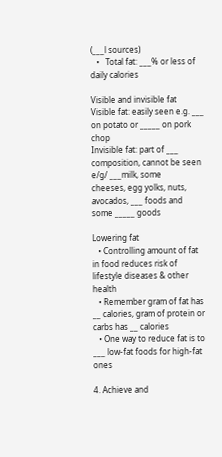(___l sources)
   •   Total fat: ___% or less of daily calories

Visible and invisible fat
Visible fat: easily seen e.g. ___ on potato or _____ on pork chop
Invisible fat: part of ___ composition, cannot be seen e/g/ ___milk, some
cheeses, egg yolks, nuts, avocados, ___ foods and some _____ goods

Lowering fat
   • Controlling amount of fat in food reduces risk of lifestyle diseases & other health
   • Remember gram of fat has __ calories, gram of protein or carbs has __ calories
   • One way to reduce fat is to ___ low-fat foods for high-fat ones

4. Achieve and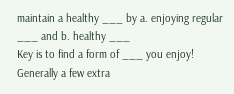maintain a healthy ___ by a. enjoying regular
___ and b. healthy ___
Key is to find a form of ___ you enjoy!
Generally a few extra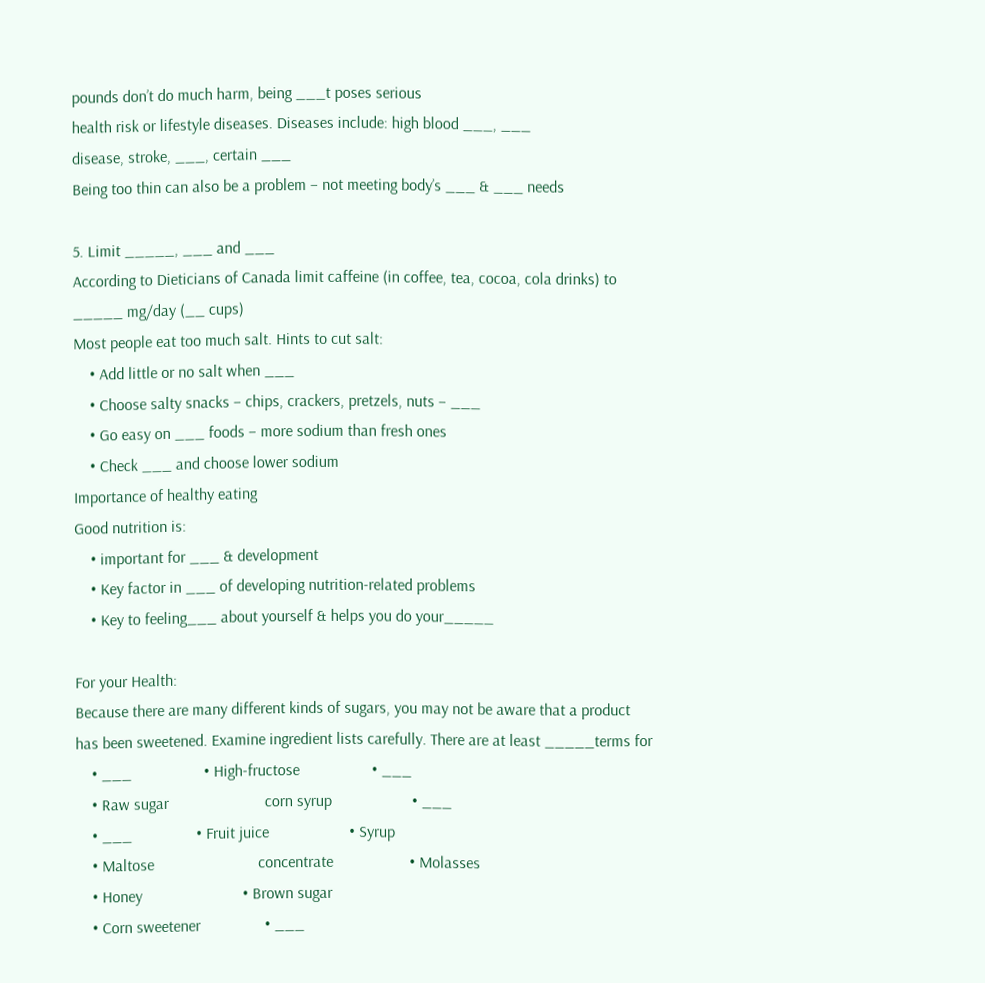pounds don’t do much harm, being ___t poses serious
health risk or lifestyle diseases. Diseases include: high blood ___, ___
disease, stroke, ___, certain ___
Being too thin can also be a problem – not meeting body’s ___ & ___ needs

5. Limit _____, ___ and ___
According to Dieticians of Canada limit caffeine (in coffee, tea, cocoa, cola drinks) to
_____ mg/day (__ cups)
Most people eat too much salt. Hints to cut salt:
    • Add little or no salt when ___
    • Choose salty snacks – chips, crackers, pretzels, nuts – ___
    • Go easy on ___ foods – more sodium than fresh ones
    • Check ___ and choose lower sodium
Importance of healthy eating
Good nutrition is:
    • important for ___ & development
    • Key factor in ___ of developing nutrition-related problems
    • Key to feeling___ about yourself & helps you do your_____

For your Health:
Because there are many different kinds of sugars, you may not be aware that a product
has been sweetened. Examine ingredient lists carefully. There are at least _____terms for
    • ___                  • High-fructose                  • ___
    • Raw sugar                        corn syrup                    • ___
    • ___                • Fruit juice                    • Syrup
    • Maltose                          concentrate                   • Molasses
    • Honey                         • Brown sugar
    • Corn sweetener                • ___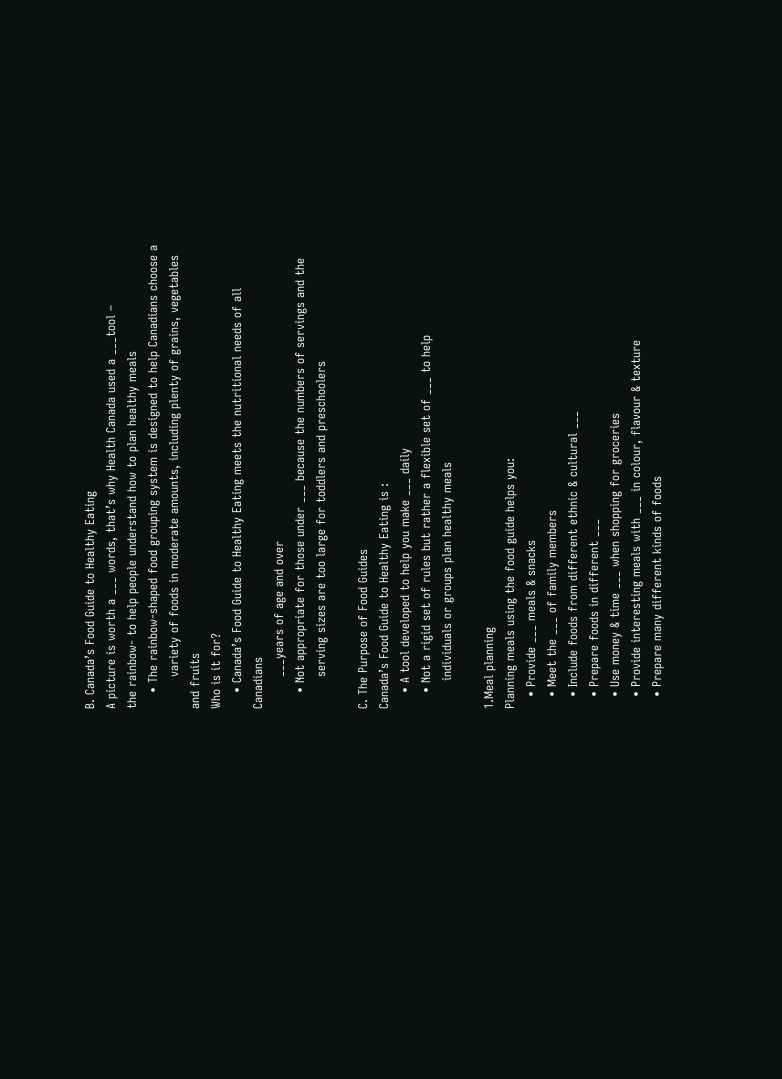B. Canada’s Food Guide to Healthy Eating
A picture is worth a ___ words, that’s why Health Canada used a ___tool –
the rainbow- to help people understand how to plan healthy meals
    • The rainbow-shaped food grouping system is designed to help Canadians choose a
        variety of foods in moderate amounts, including plenty of grains, vegetables and fruits
Who is it for?
    • Canada’s Food Guide to Healthy Eating meets the nutritional needs of all Canadians
        ___years of age and over
    • Not appropriate for those under ___ because the numbers of servings and the
        serving sizes are too large for toddlers and preschoolers

C. The Purpose of Food Guides
Canada’s Food Guide to Healthy Eating is :
    • A tool developed to help you make ___ daily
    • Not a rigid set of rules but rather a flexible set of ___ to help
       individuals or groups plan healthy meals

1.Meal planning
Planning meals using the food guide helps you:
   • Provide ___ meals & snacks
   • Meet the ___ of family members
   • Include foods from different ethnic & cultural ___
   • Prepare foods in different ___
   • Use money & time ___ when shopping for groceries
   • Provide interesting meals with ___ in colour, flavour & texture
   • Prepare many different kinds of foods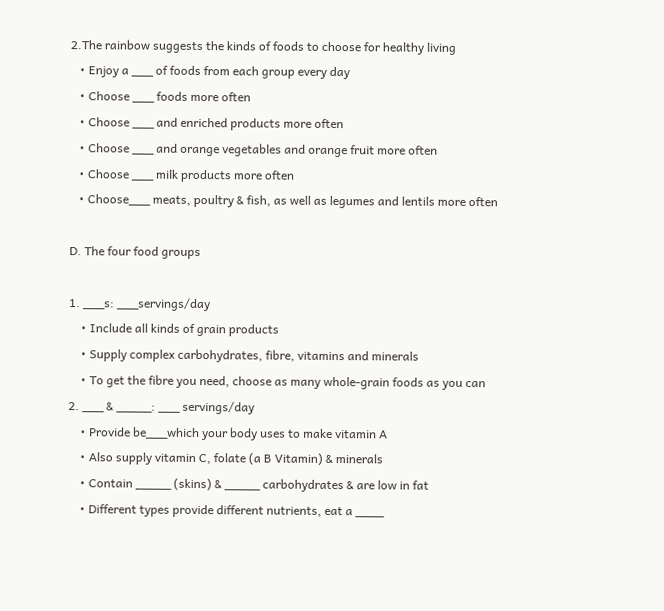2.The rainbow suggests the kinds of foods to choose for healthy living
   • Enjoy a ___ of foods from each group every day
   • Choose ___ foods more often
   • Choose ___ and enriched products more often
   • Choose ___ and orange vegetables and orange fruit more often
   • Choose ___ milk products more often
   • Choose___ meats, poultry & fish, as well as legumes and lentils more often

D. The four food groups

1. ___s: ___servings/day
    • Include all kinds of grain products
    • Supply complex carbohydrates, fibre, vitamins and minerals
    • To get the fibre you need, choose as many whole-grain foods as you can
2. ___ & _____: ___ servings/day
    • Provide be___which your body uses to make vitamin A
    • Also supply vitamin C, folate (a B Vitamin) & minerals
    • Contain _____ (skins) & _____ carbohydrates & are low in fat
    • Different types provide different nutrients, eat a ____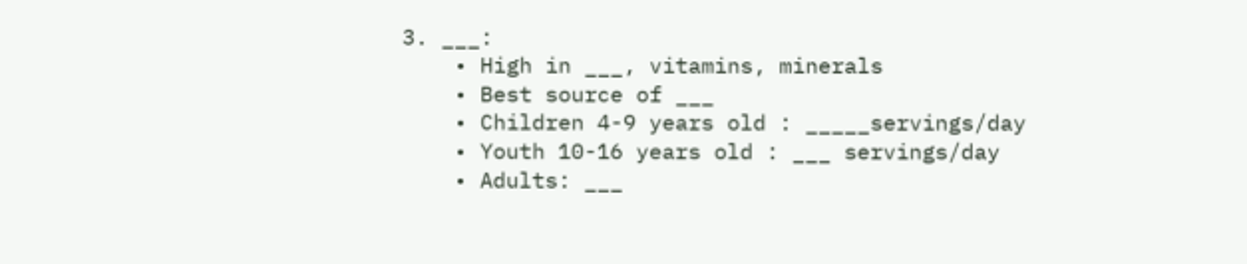3. ___:
    • High in ___, vitamins, minerals
    • Best source of ___
    • Children 4-9 years old : _____servings/day
    • Youth 10-16 years old : ___ servings/day
    • Adults: ___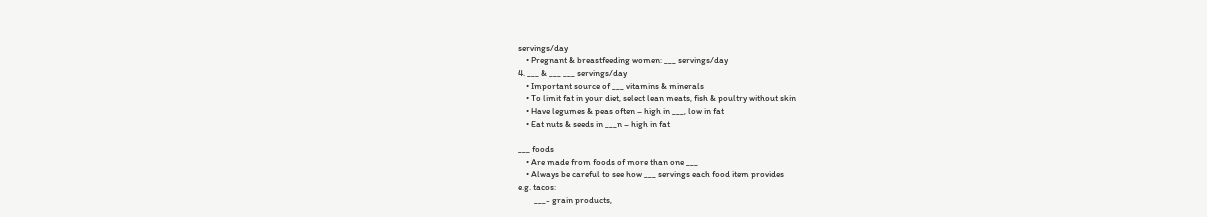servings/day
    • Pregnant & breastfeeding women: ___ servings/day
4. ___ & ___ ___ servings/day
    • Important source of ___ vitamins & minerals
    • To limit fat in your diet, select lean meats, fish & poultry without skin
    • Have legumes & peas often – high in ___, low in fat
    • Eat nuts & seeds in ___n – high in fat

___ foods
    • Are made from foods of more than one ___
    • Always be careful to see how ___ servings each food item provides
e.g. tacos:
        ___- grain products,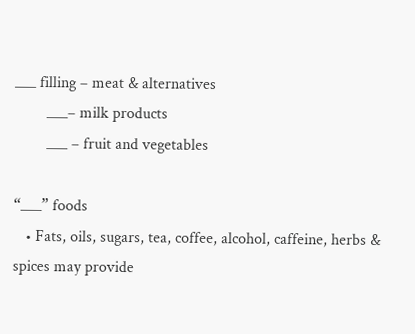___ filling – meat & alternatives
        ___– milk products
        ___ – fruit and vegetables

“___” foods
   • Fats, oils, sugars, tea, coffee, alcohol, caffeine, herbs & spices may provide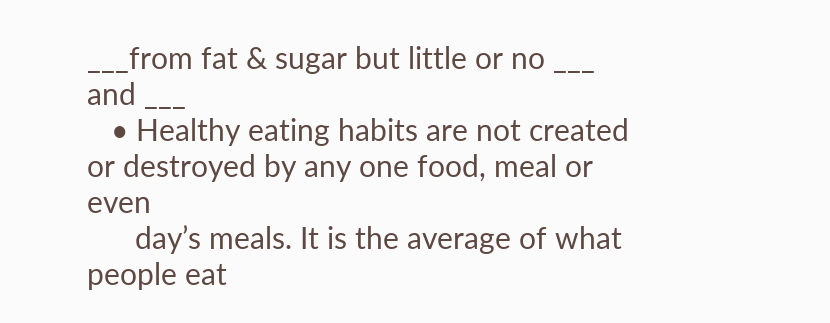___from fat & sugar but little or no ___ and ___
   • Healthy eating habits are not created or destroyed by any one food, meal or even
      day’s meals. It is the average of what people eat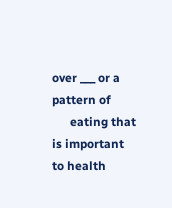over ___ or a pattern of
      eating that is important to health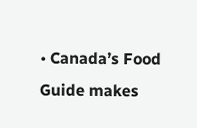• Canada’s Food Guide makes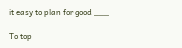it easy to plan for good ___

To top